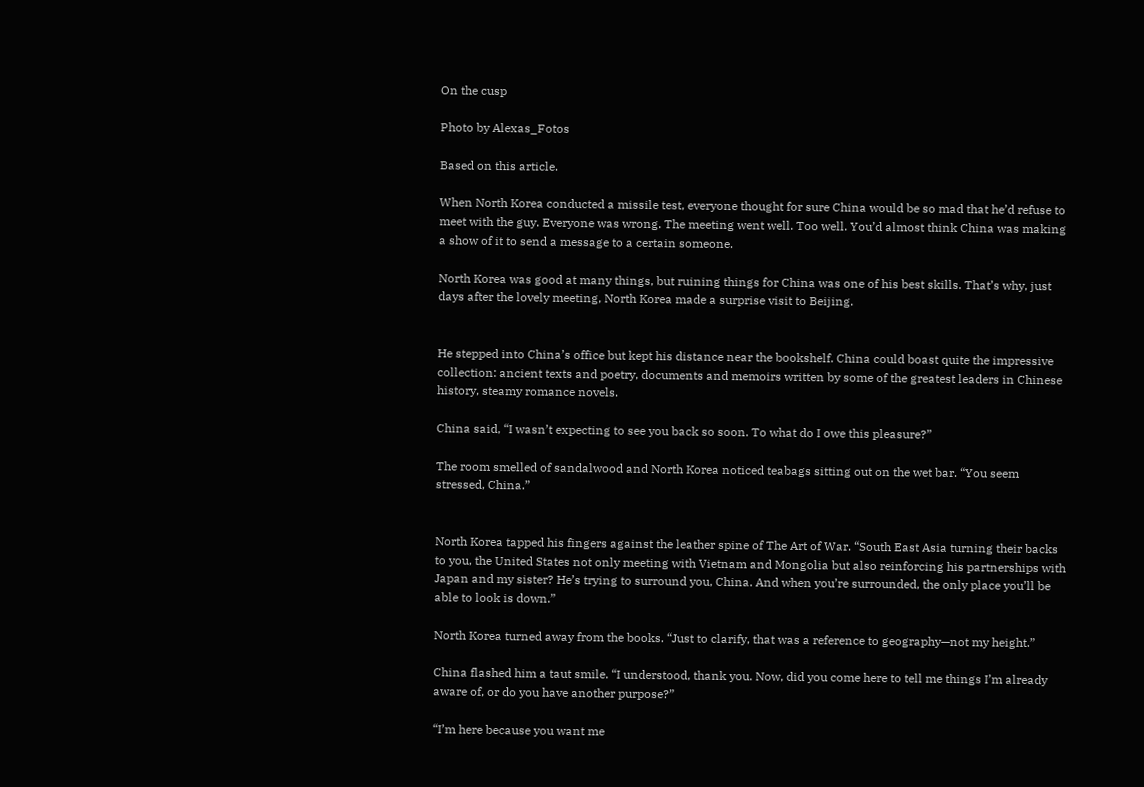On the cusp

Photo by Alexas_Fotos

Based on this article.

When North Korea conducted a missile test, everyone thought for sure China would be so mad that he’d refuse to meet with the guy. Everyone was wrong. The meeting went well. Too well. You’d almost think China was making a show of it to send a message to a certain someone.

North Korea was good at many things, but ruining things for China was one of his best skills. That’s why, just days after the lovely meeting, North Korea made a surprise visit to Beijing.


He stepped into China’s office but kept his distance near the bookshelf. China could boast quite the impressive collection: ancient texts and poetry, documents and memoirs written by some of the greatest leaders in Chinese history, steamy romance novels.

China said, “I wasn’t expecting to see you back so soon. To what do I owe this pleasure?”

The room smelled of sandalwood and North Korea noticed teabags sitting out on the wet bar. “You seem stressed, China.”


North Korea tapped his fingers against the leather spine of The Art of War. “South East Asia turning their backs to you, the United States not only meeting with Vietnam and Mongolia but also reinforcing his partnerships with Japan and my sister? He’s trying to surround you, China. And when you’re surrounded, the only place you’ll be able to look is down.”

North Korea turned away from the books. “Just to clarify, that was a reference to geography—not my height.”

China flashed him a taut smile. “I understood, thank you. Now, did you come here to tell me things I’m already aware of, or do you have another purpose?”

“I’m here because you want me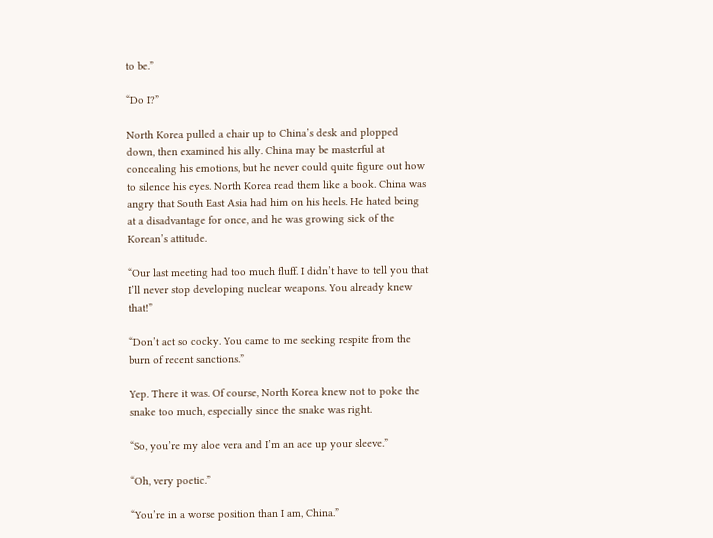to be.”

“Do I?”

North Korea pulled a chair up to China’s desk and plopped down, then examined his ally. China may be masterful at concealing his emotions, but he never could quite figure out how to silence his eyes. North Korea read them like a book. China was angry that South East Asia had him on his heels. He hated being at a disadvantage for once, and he was growing sick of the Korean’s attitude.

“Our last meeting had too much fluff. I didn’t have to tell you that I’ll never stop developing nuclear weapons. You already knew that!”

“Don’t act so cocky. You came to me seeking respite from the burn of recent sanctions.”

Yep. There it was. Of course, North Korea knew not to poke the snake too much, especially since the snake was right.

“So, you’re my aloe vera and I’m an ace up your sleeve.”

“Oh, very poetic.”

“You’re in a worse position than I am, China.”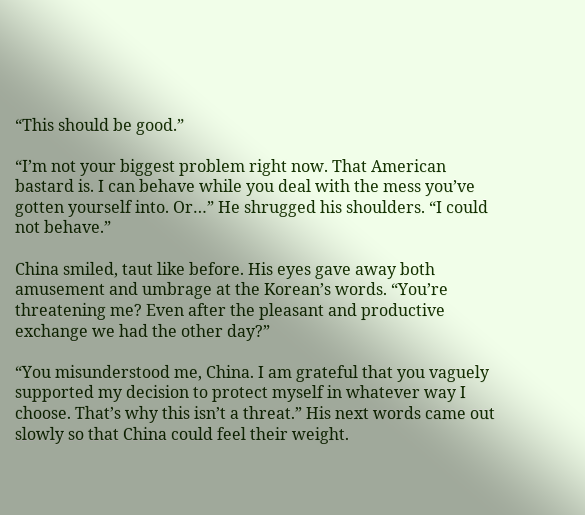“This should be good.”

“I’m not your biggest problem right now. That American bastard is. I can behave while you deal with the mess you’ve gotten yourself into. Or…” He shrugged his shoulders. “I could not behave.”

China smiled, taut like before. His eyes gave away both amusement and umbrage at the Korean’s words. “You’re threatening me? Even after the pleasant and productive exchange we had the other day?”

“You misunderstood me, China. I am grateful that you vaguely supported my decision to protect myself in whatever way I choose. That’s why this isn’t a threat.” His next words came out slowly so that China could feel their weight.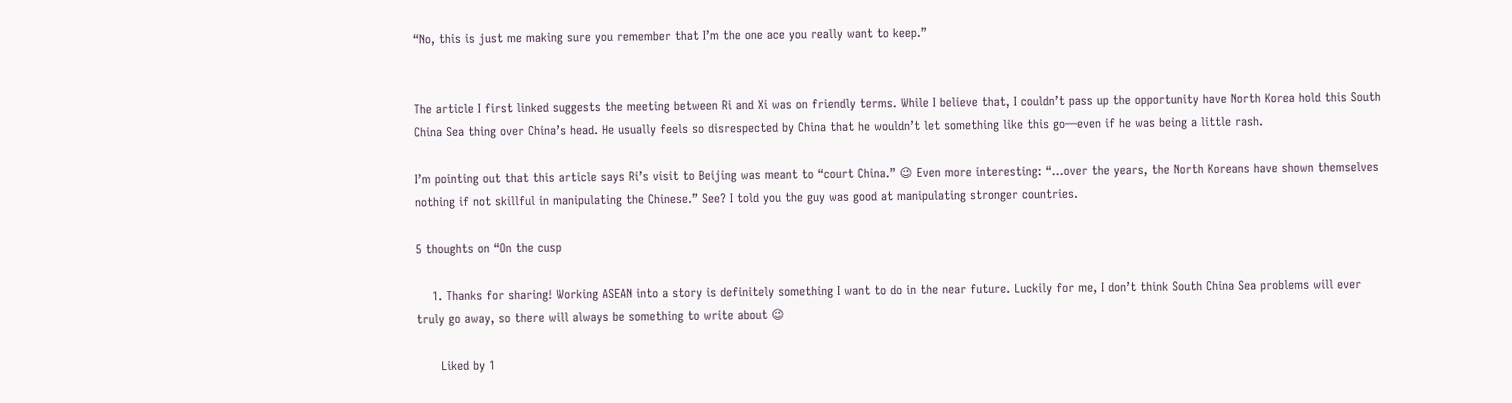“No, this is just me making sure you remember that I’m the one ace you really want to keep.”


The article I first linked suggests the meeting between Ri and Xi was on friendly terms. While I believe that, I couldn’t pass up the opportunity have North Korea hold this South China Sea thing over China’s head. He usually feels so disrespected by China that he wouldn’t let something like this go—even if he was being a little rash.

I’m pointing out that this article says Ri’s visit to Beijing was meant to “court China.” 😉 Even more interesting: “…over the years, the North Koreans have shown themselves nothing if not skillful in manipulating the Chinese.” See? I told you the guy was good at manipulating stronger countries.

5 thoughts on “On the cusp

    1. Thanks for sharing! Working ASEAN into a story is definitely something I want to do in the near future. Luckily for me, I don’t think South China Sea problems will ever truly go away, so there will always be something to write about 😉

      Liked by 1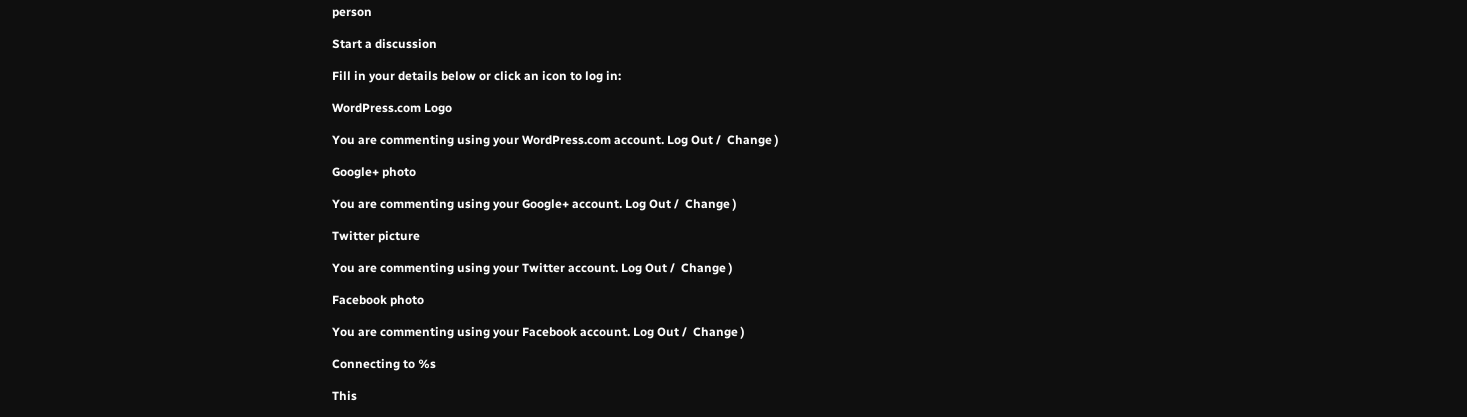person

Start a discussion

Fill in your details below or click an icon to log in:

WordPress.com Logo

You are commenting using your WordPress.com account. Log Out /  Change )

Google+ photo

You are commenting using your Google+ account. Log Out /  Change )

Twitter picture

You are commenting using your Twitter account. Log Out /  Change )

Facebook photo

You are commenting using your Facebook account. Log Out /  Change )

Connecting to %s

This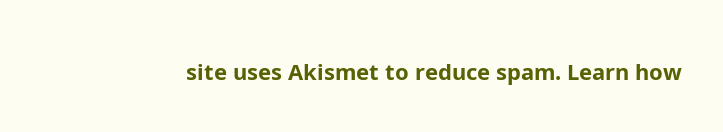site uses Akismet to reduce spam. Learn how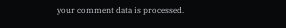your comment data is processed.